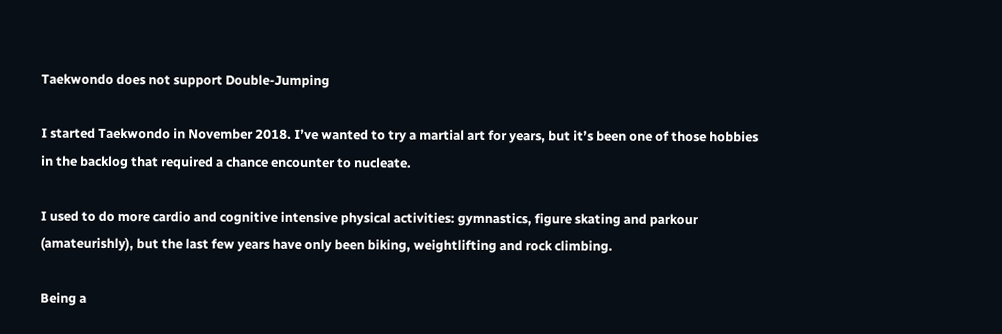Taekwondo does not support Double-Jumping

I started Taekwondo in November 2018. I’ve wanted to try a martial art for years, but it’s been one of those hobbies in the backlog that required a chance encounter to nucleate.

I used to do more cardio and cognitive intensive physical activities: gymnastics, figure skating and parkour (amateurishly), but the last few years have only been biking, weightlifting and rock climbing.

Being a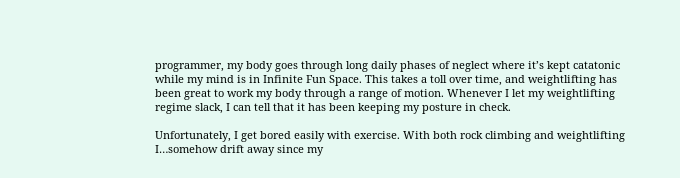programmer, my body goes through long daily phases of neglect where it’s kept catatonic while my mind is in Infinite Fun Space. This takes a toll over time, and weightlifting has been great to work my body through a range of motion. Whenever I let my weightlifting regime slack, I can tell that it has been keeping my posture in check.

Unfortunately, I get bored easily with exercise. With both rock climbing and weightlifting I…somehow drift away since my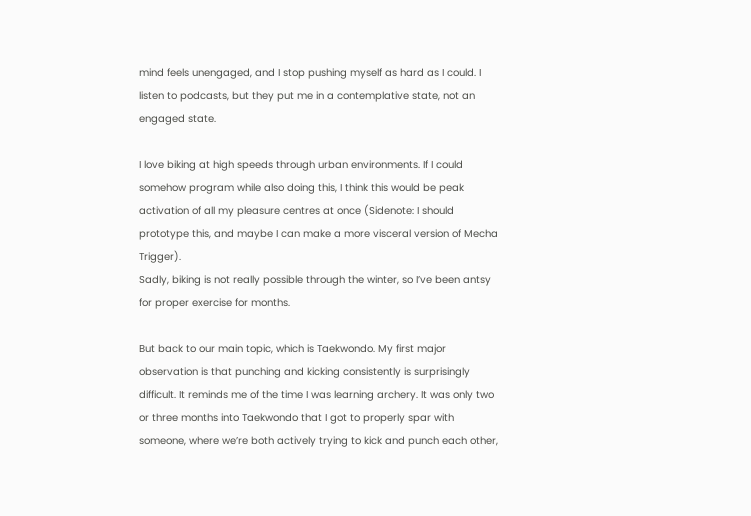mind feels unengaged, and I stop pushing myself as hard as I could. I listen to podcasts, but they put me in a contemplative state, not an engaged state.

I love biking at high speeds through urban environments. If I could somehow program while also doing this, I think this would be peak activation of all my pleasure centres at once (Sidenote: I should prototype this, and maybe I can make a more visceral version of Mecha Trigger).
Sadly, biking is not really possible through the winter, so I’ve been antsy for proper exercise for months.

But back to our main topic, which is Taekwondo. My first major observation is that punching and kicking consistently is surprisingly difficult. It reminds me of the time I was learning archery. It was only two or three months into Taekwondo that I got to properly spar with someone, where we’re both actively trying to kick and punch each other,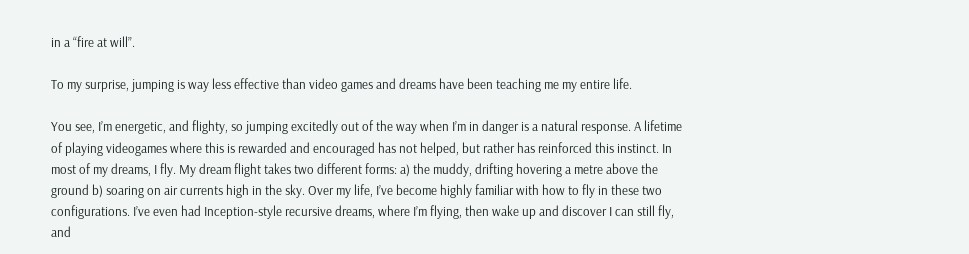in a “fire at will”.

To my surprise, jumping is way less effective than video games and dreams have been teaching me my entire life.

You see, I’m energetic, and flighty, so jumping excitedly out of the way when I’m in danger is a natural response. A lifetime of playing videogames where this is rewarded and encouraged has not helped, but rather has reinforced this instinct. In most of my dreams, I fly. My dream flight takes two different forms: a) the muddy, drifting hovering a metre above the ground b) soaring on air currents high in the sky. Over my life, I’ve become highly familiar with how to fly in these two configurations. I’ve even had Inception-style recursive dreams, where I’m flying, then wake up and discover I can still fly, and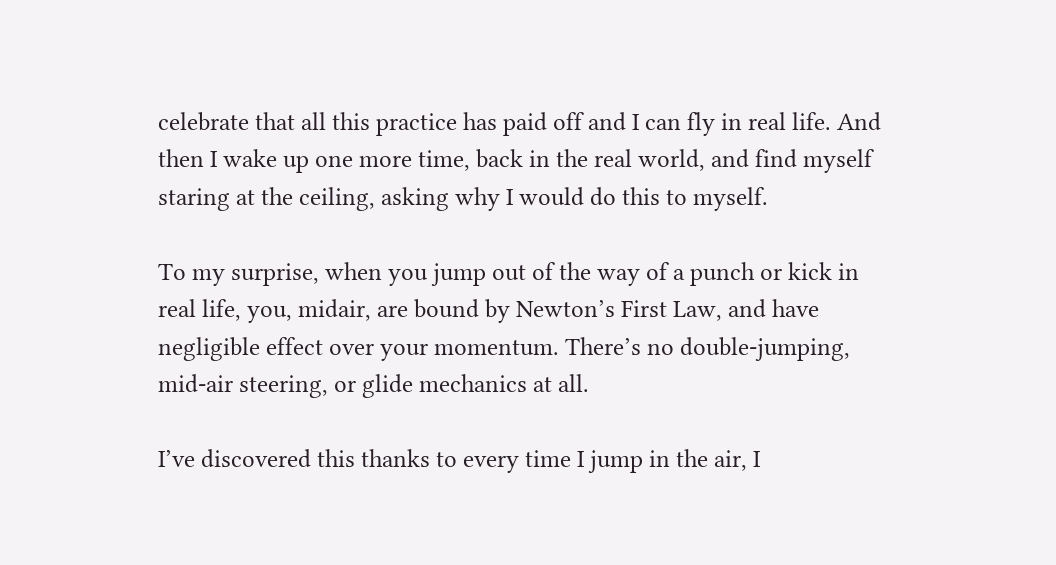celebrate that all this practice has paid off and I can fly in real life. And then I wake up one more time, back in the real world, and find myself staring at the ceiling, asking why I would do this to myself.

To my surprise, when you jump out of the way of a punch or kick in real life, you, midair, are bound by Newton’s First Law, and have negligible effect over your momentum. There’s no double-jumping, mid-air steering, or glide mechanics at all.

I’ve discovered this thanks to every time I jump in the air, I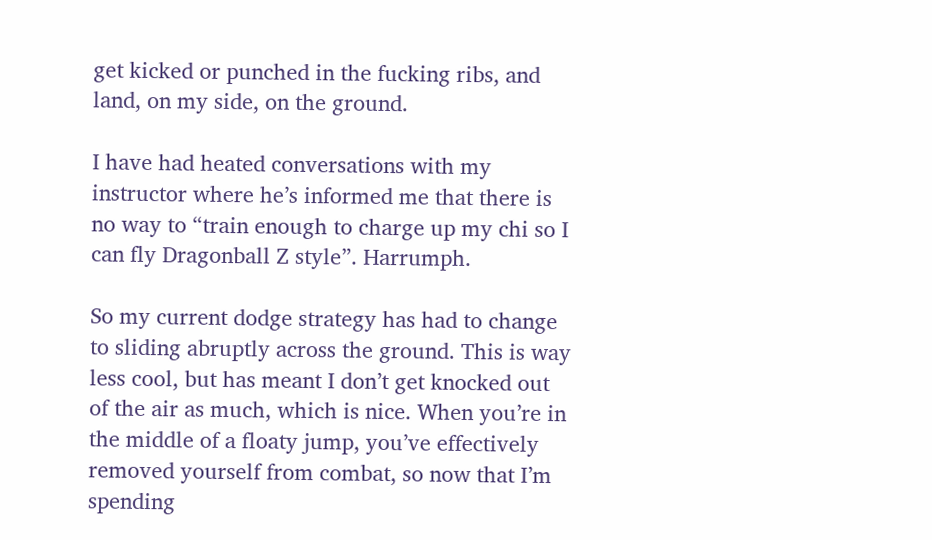get kicked or punched in the fucking ribs, and land, on my side, on the ground.

I have had heated conversations with my instructor where he’s informed me that there is no way to “train enough to charge up my chi so I can fly Dragonball Z style”. Harrumph.

So my current dodge strategy has had to change to sliding abruptly across the ground. This is way less cool, but has meant I don’t get knocked out of the air as much, which is nice. When you’re in the middle of a floaty jump, you’ve effectively removed yourself from combat, so now that I’m spending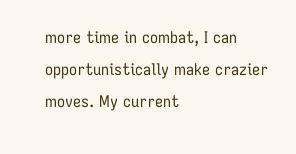more time in combat, I can opportunistically make crazier moves. My current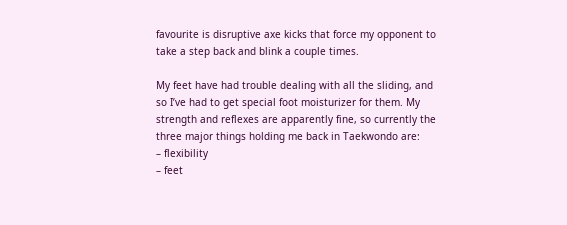favourite is disruptive axe kicks that force my opponent to take a step back and blink a couple times.

My feet have had trouble dealing with all the sliding, and so I’ve had to get special foot moisturizer for them. My strength and reflexes are apparently fine, so currently the three major things holding me back in Taekwondo are:
– flexibility
– feet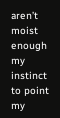aren’t moist enough
my instinct to point my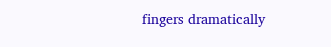fingers dramatically